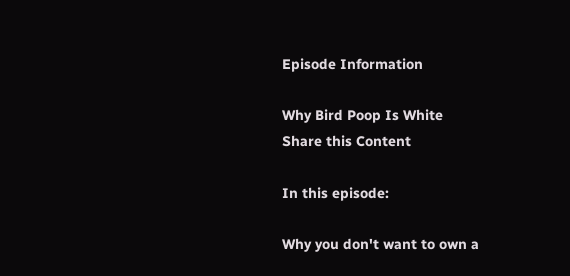Episode Information

Why Bird Poop Is White
Share this Content

In this episode:

Why you don't want to own a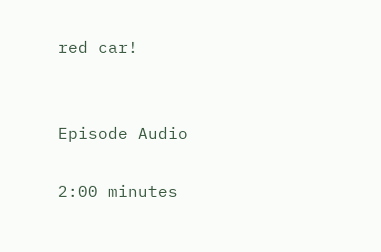red car!


Episode Audio

2:00 minutes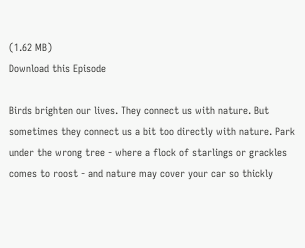(1.62 MB)
Download this Episode

Birds brighten our lives. They connect us with nature. But sometimes they connect us a bit too directly with nature. Park under the wrong tree - where a flock of starlings or grackles comes to roost - and nature may cover your car so thickly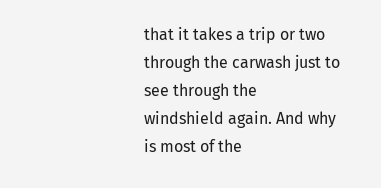that it takes a trip or two through the carwash just to see through the windshield again. And why is most of the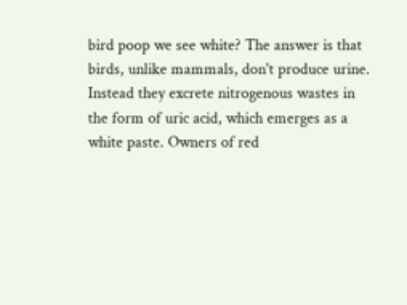bird poop we see white? The answer is that birds, unlike mammals, don't produce urine. Instead they excrete nitrogenous wastes in the form of uric acid, which emerges as a white paste. Owners of red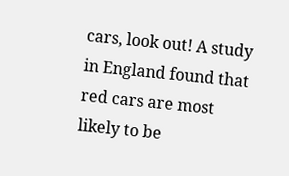cars, look out! A study in England found that red cars are most likely to be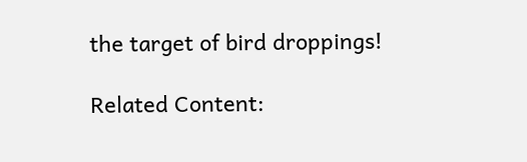the target of bird droppings!

Related Content: